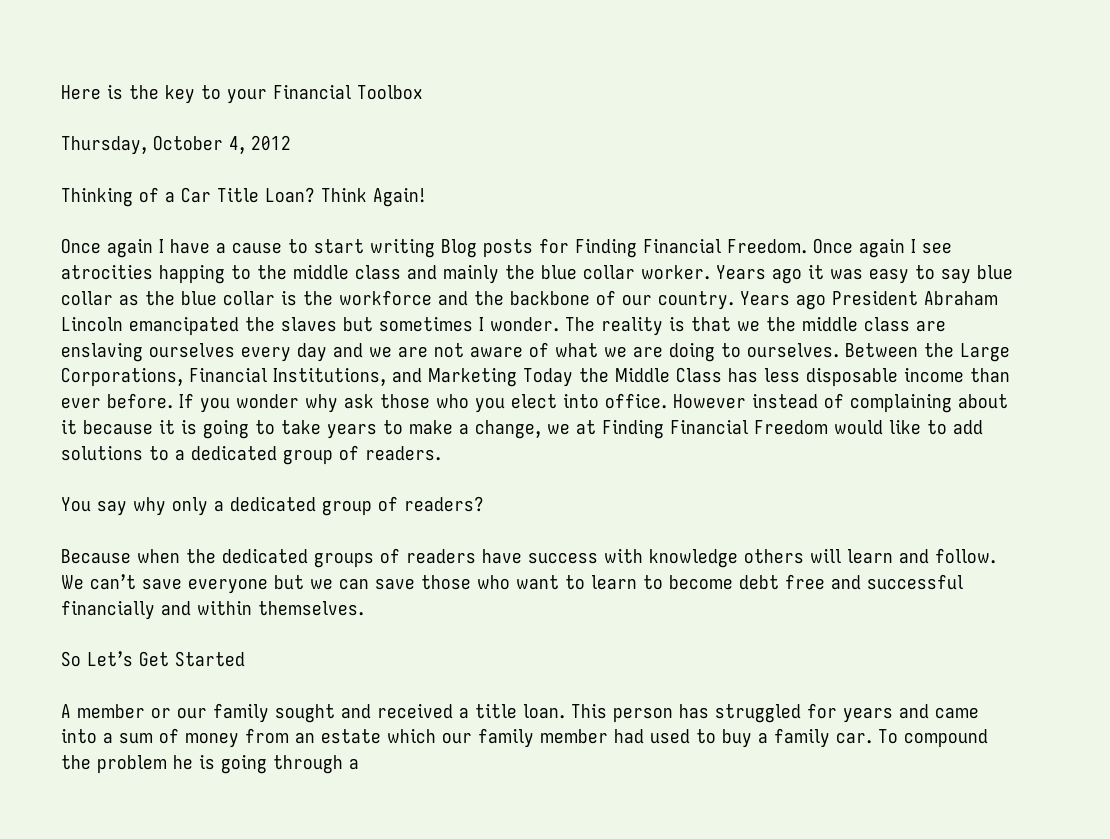Here is the key to your Financial Toolbox

Thursday, October 4, 2012

Thinking of a Car Title Loan? Think Again!

Once again I have a cause to start writing Blog posts for Finding Financial Freedom. Once again I see atrocities happing to the middle class and mainly the blue collar worker. Years ago it was easy to say blue collar as the blue collar is the workforce and the backbone of our country. Years ago President Abraham Lincoln emancipated the slaves but sometimes I wonder. The reality is that we the middle class are enslaving ourselves every day and we are not aware of what we are doing to ourselves. Between the Large Corporations, Financial Institutions, and Marketing Today the Middle Class has less disposable income than ever before. If you wonder why ask those who you elect into office. However instead of complaining about it because it is going to take years to make a change, we at Finding Financial Freedom would like to add solutions to a dedicated group of readers.

You say why only a dedicated group of readers?

Because when the dedicated groups of readers have success with knowledge others will learn and follow. We can’t save everyone but we can save those who want to learn to become debt free and successful financially and within themselves.

So Let’s Get Started

A member or our family sought and received a title loan. This person has struggled for years and came into a sum of money from an estate which our family member had used to buy a family car. To compound the problem he is going through a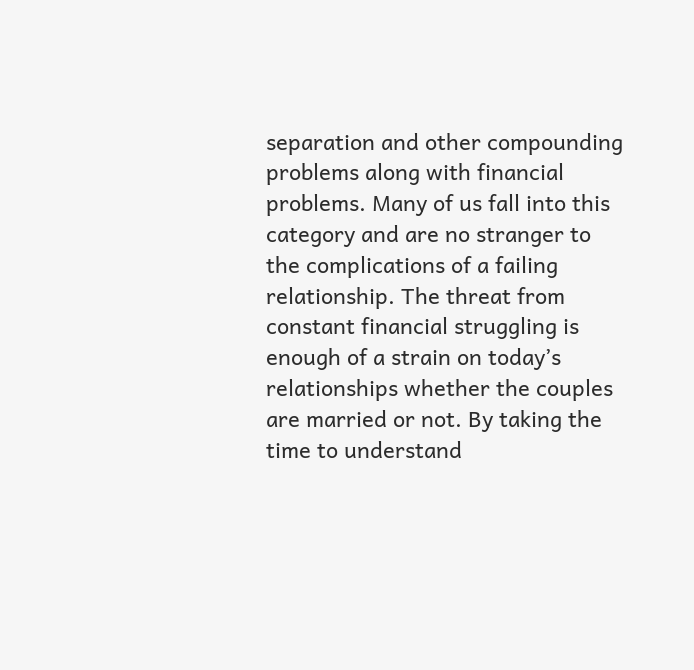separation and other compounding problems along with financial problems. Many of us fall into this category and are no stranger to the complications of a failing relationship. The threat from constant financial struggling is enough of a strain on today’s relationships whether the couples are married or not. By taking the time to understand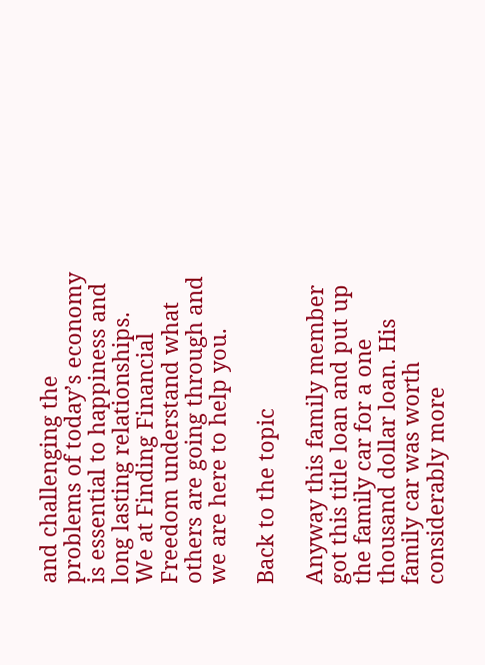and challenging the problems of today’s economy is essential to happiness and long lasting relationships.  We at Finding Financial Freedom understand what others are going through and we are here to help you.

Back to the topic

Anyway this family member got this title loan and put up the family car for a one thousand dollar loan. His family car was worth considerably more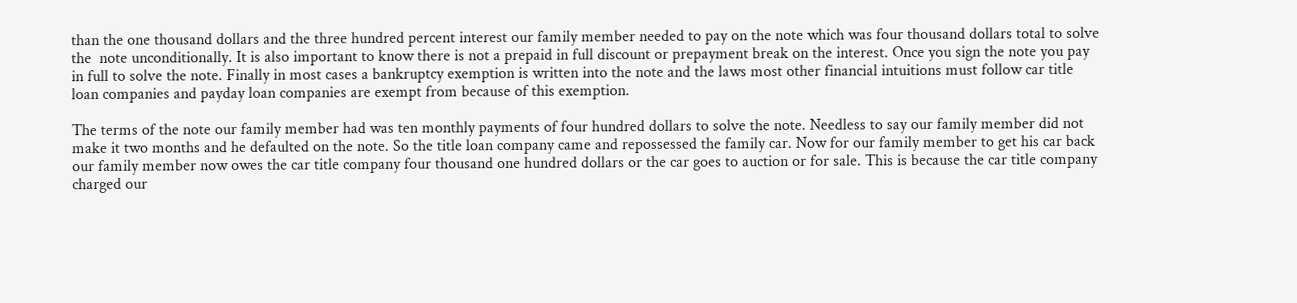than the one thousand dollars and the three hundred percent interest our family member needed to pay on the note which was four thousand dollars total to solve the  note unconditionally. It is also important to know there is not a prepaid in full discount or prepayment break on the interest. Once you sign the note you pay in full to solve the note. Finally in most cases a bankruptcy exemption is written into the note and the laws most other financial intuitions must follow car title loan companies and payday loan companies are exempt from because of this exemption.

The terms of the note our family member had was ten monthly payments of four hundred dollars to solve the note. Needless to say our family member did not make it two months and he defaulted on the note. So the title loan company came and repossessed the family car. Now for our family member to get his car back our family member now owes the car title company four thousand one hundred dollars or the car goes to auction or for sale. This is because the car title company charged our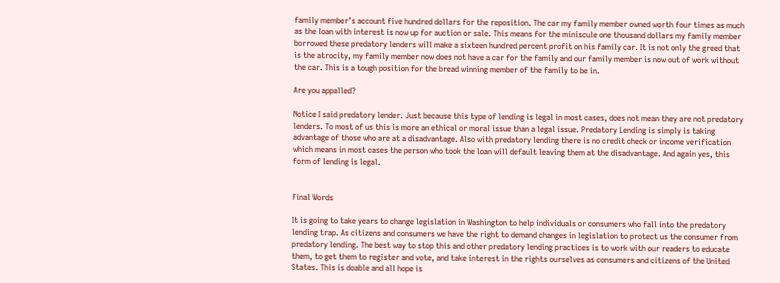family member’s account five hundred dollars for the reposition. The car my family member owned worth four times as much as the loan with interest is now up for auction or sale. This means for the miniscule one thousand dollars my family member borrowed these predatory lenders will make a sixteen hundred percent profit on his family car. It is not only the greed that is the atrocity, my family member now does not have a car for the family and our family member is now out of work without the car. This is a tough position for the bread winning member of the family to be in.

Are you appalled?

Notice I said predatory lender. Just because this type of lending is legal in most cases, does not mean they are not predatory lenders. To most of us this is more an ethical or moral issue than a legal issue. Predatory Lending is simply is taking advantage of those who are at a disadvantage. Also with predatory lending there is no credit check or income verification which means in most cases the person who took the loan will default leaving them at the disadvantage. And again yes, this form of lending is legal.


Final Words

It is going to take years to change legislation in Washington to help individuals or consumers who fall into the predatory lending trap. As citizens and consumers we have the right to demand changes in legislation to protect us the consumer from predatory lending. The best way to stop this and other predatory lending practices is to work with our readers to educate them, to get them to register and vote, and take interest in the rights ourselves as consumers and citizens of the United States. This is doable and all hope is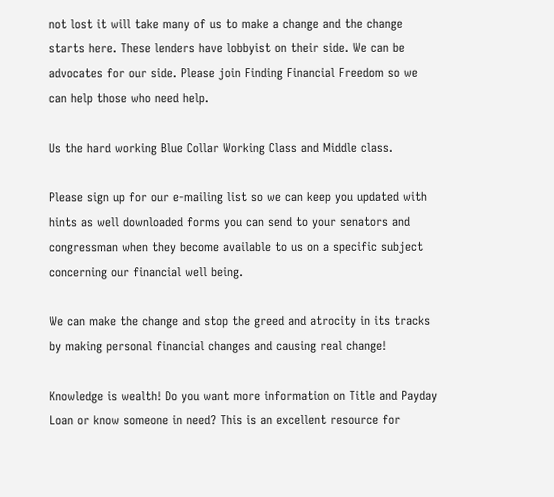not lost it will take many of us to make a change and the change starts here. These lenders have lobbyist on their side. We can be advocates for our side. Please join Finding Financial Freedom so we can help those who need help.

Us the hard working Blue Collar Working Class and Middle class.

Please sign up for our e-mailing list so we can keep you updated with hints as well downloaded forms you can send to your senators and congressman when they become available to us on a specific subject concerning our financial well being.

We can make the change and stop the greed and atrocity in its tracks by making personal financial changes and causing real change!

Knowledge is wealth! Do you want more information on Title and Payday Loan or know someone in need? This is an excellent resource for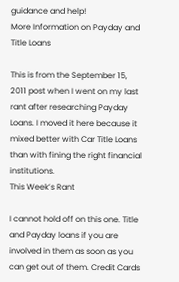guidance and help!
More Information on Payday and Title Loans

This is from the September 15, 2011 post when I went on my last rant after researching Payday Loans. I moved it here because it mixed better with Car Title Loans than with fining the right financial institutions.
This Week’s Rant

I cannot hold off on this one. Title and Payday loans if you are involved in them as soon as you can get out of them. Credit Cards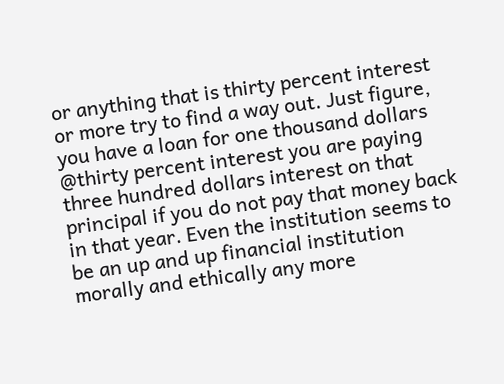or anything that is thirty percent interest or more try to find a way out. Just figure, you have a loan for one thousand dollars @thirty percent interest you are paying three hundred dollars interest on that principal if you do not pay that money back in that year. Even the institution seems to be an up and up financial institution morally and ethically any more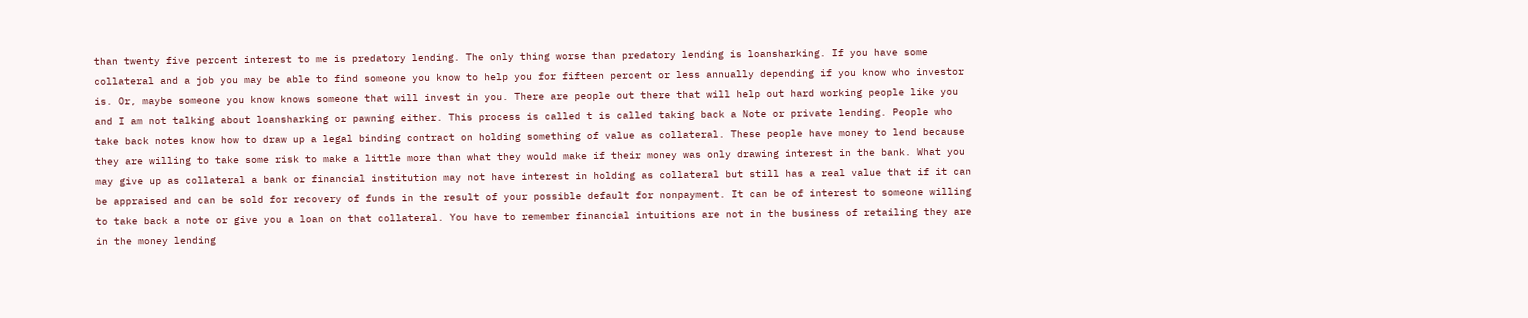than twenty five percent interest to me is predatory lending. The only thing worse than predatory lending is loansharking. If you have some collateral and a job you may be able to find someone you know to help you for fifteen percent or less annually depending if you know who investor is. Or, maybe someone you know knows someone that will invest in you. There are people out there that will help out hard working people like you and I am not talking about loansharking or pawning either. This process is called t is called taking back a Note or private lending. People who take back notes know how to draw up a legal binding contract on holding something of value as collateral. These people have money to lend because they are willing to take some risk to make a little more than what they would make if their money was only drawing interest in the bank. What you may give up as collateral a bank or financial institution may not have interest in holding as collateral but still has a real value that if it can be appraised and can be sold for recovery of funds in the result of your possible default for nonpayment. It can be of interest to someone willing to take back a note or give you a loan on that collateral. You have to remember financial intuitions are not in the business of retailing they are in the money lending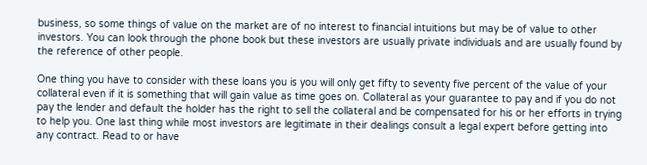business, so some things of value on the market are of no interest to financial intuitions but may be of value to other investors. You can look through the phone book but these investors are usually private individuals and are usually found by the reference of other people.

One thing you have to consider with these loans you is you will only get fifty to seventy five percent of the value of your collateral even if it is something that will gain value as time goes on. Collateral as your guarantee to pay and if you do not pay the lender and default the holder has the right to sell the collateral and be compensated for his or her efforts in trying to help you. One last thing while most investors are legitimate in their dealings consult a legal expert before getting into any contract. Read to or have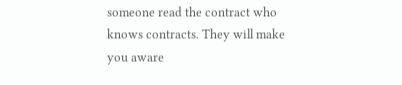someone read the contract who knows contracts. They will make you aware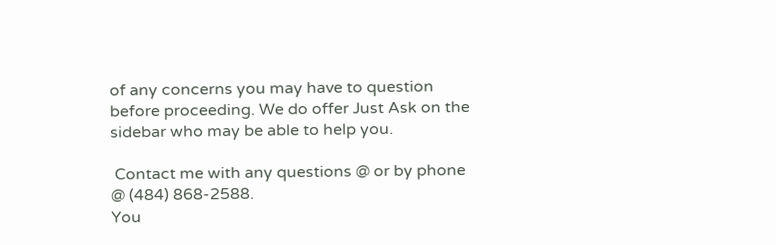of any concerns you may have to question before proceeding. We do offer Just Ask on the sidebar who may be able to help you.

 Contact me with any questions @ or by phone @ (484) 868-2588.
You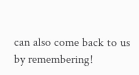can also come back to us by remembering!